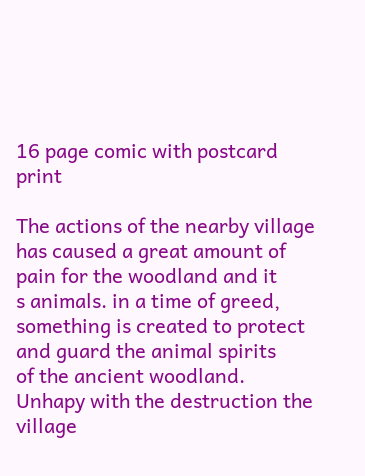16 page comic with postcard print

The actions of the nearby village has caused a great amount of pain for the woodland and it
s animals. in a time of greed, something is created to protect and guard the animal spirits
of the ancient woodland. Unhapy with the destruction the village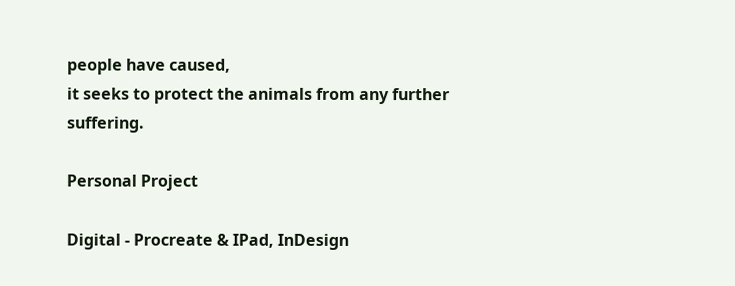people have caused,
it seeks to protect the animals from any further suffering.

Personal Project

Digital - Procreate & IPad, InDesign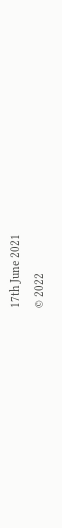17th June 2021
© 2022